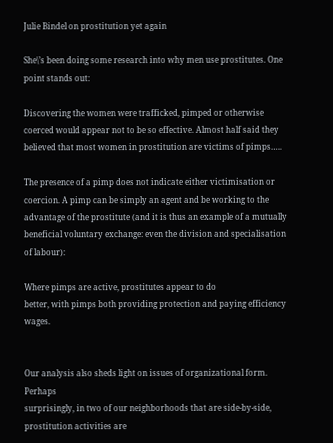Julie Bindel on prostitution yet again

She\’s been doing some research into why men use prostitutes. One point stands out:

Discovering the women were trafficked, pimped or otherwise coerced would appear not to be so effective. Almost half said they believed that most women in prostitution are victims of pimps…..

The presence of a pimp does not indicate either victimisation or coercion. A pimp can be simply an agent and be working to the advantage of the prostitute (and it is thus an example of a mutually beneficial voluntary exchange: even the division and specialisation of labour):

Where pimps are active, prostitutes appear to do
better, with pimps both providing protection and paying efficiency wages.


Our analysis also sheds light on issues of organizational form. Perhaps
surprisingly, in two of our neighborhoods that are side-by-side, prostitution activities are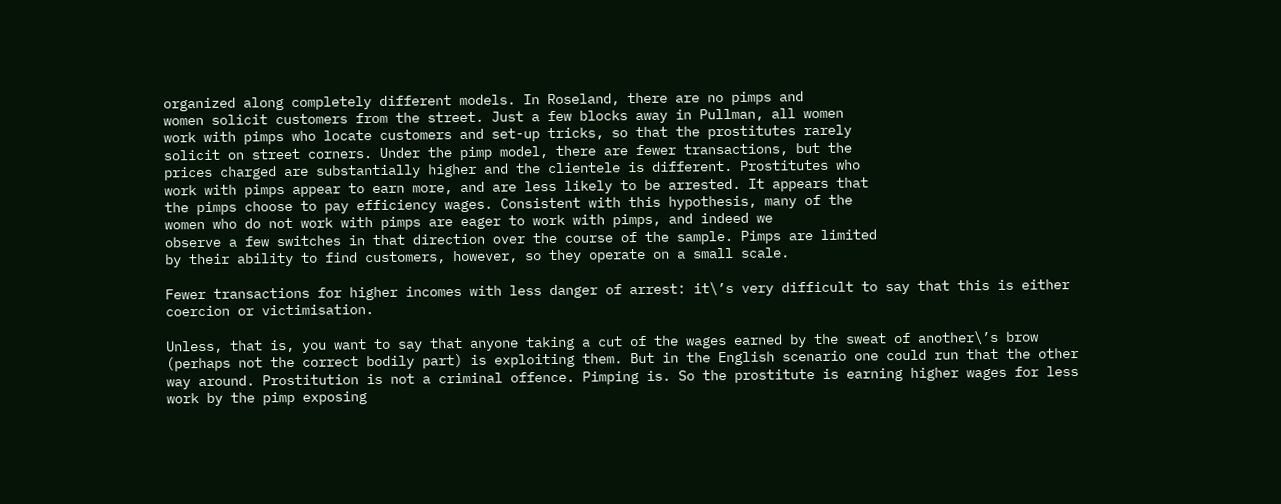organized along completely different models. In Roseland, there are no pimps and
women solicit customers from the street. Just a few blocks away in Pullman, all women
work with pimps who locate customers and set-up tricks, so that the prostitutes rarely
solicit on street corners. Under the pimp model, there are fewer transactions, but the
prices charged are substantially higher and the clientele is different. Prostitutes who
work with pimps appear to earn more, and are less likely to be arrested. It appears that
the pimps choose to pay efficiency wages. Consistent with this hypothesis, many of the
women who do not work with pimps are eager to work with pimps, and indeed we
observe a few switches in that direction over the course of the sample. Pimps are limited
by their ability to find customers, however, so they operate on a small scale.

Fewer transactions for higher incomes with less danger of arrest: it\’s very difficult to say that this is either coercion or victimisation.

Unless, that is, you want to say that anyone taking a cut of the wages earned by the sweat of another\’s brow (perhaps not the correct bodily part) is exploiting them. But in the English scenario one could run that the other way around. Prostitution is not a criminal offence. Pimping is. So the prostitute is earning higher wages for less work by the pimp exposing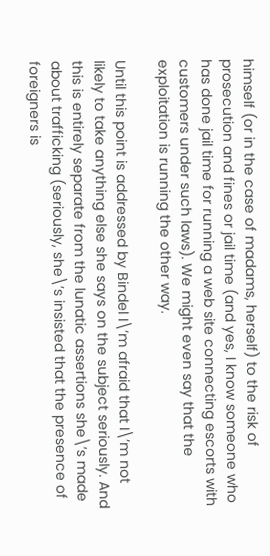himself (or in the case of madams, herself) to the risk of prosecution and fines or jail time (and yes, I know someone who has done jail time for running a web site connecting escorts with customers under such laws). We might even say that the exploitation is running the other way.

Until this point is addressed by Bindel I\’m afraid that I\’m not likely to take anything else she says on the subject seriously. And this is entirely separate from the lunatic assertions she\’s made about trafficking (seriously, she\’s insisted that the presence of foreigners is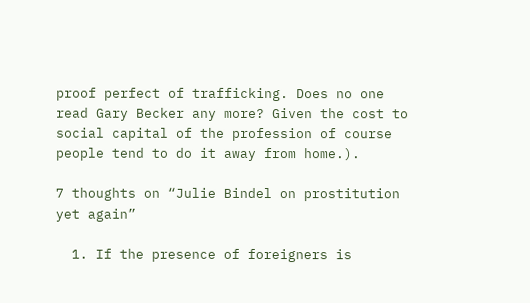proof perfect of trafficking. Does no one read Gary Becker any more? Given the cost to social capital of the profession of course people tend to do it away from home.).

7 thoughts on “Julie Bindel on prostitution yet again”

  1. If the presence of foreigners is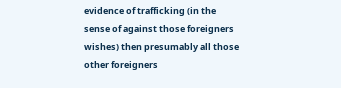evidence of trafficking (in the sense of against those foreigners wishes) then presumably all those other foreigners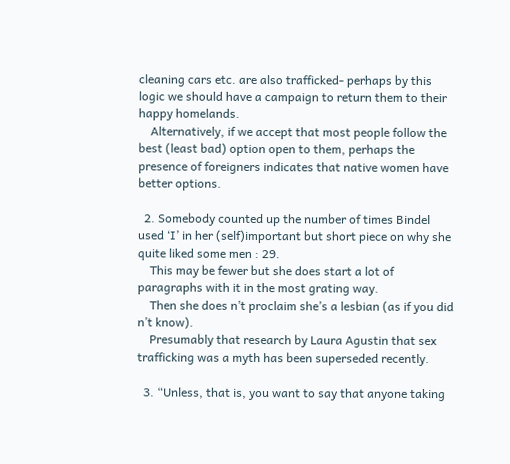cleaning cars etc. are also trafficked- perhaps by this logic we should have a campaign to return them to their happy homelands.
    Alternatively, if we accept that most people follow the best (least bad) option open to them, perhaps the presence of foreigners indicates that native women have better options.

  2. Somebody counted up the number of times Bindel used ‘I’ in her (self)important but short piece on why she quite liked some men : 29.
    This may be fewer but she does start a lot of paragraphs with it in the most grating way.
    Then she does n’t proclaim she’s a lesbian (as if you did n’t know).
    Presumably that research by Laura Agustin that sex trafficking was a myth has been superseded recently.

  3. “Unless, that is, you want to say that anyone taking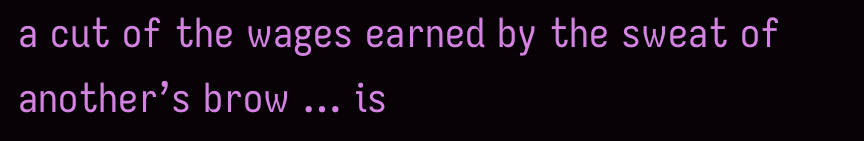a cut of the wages earned by the sweat of another’s brow … is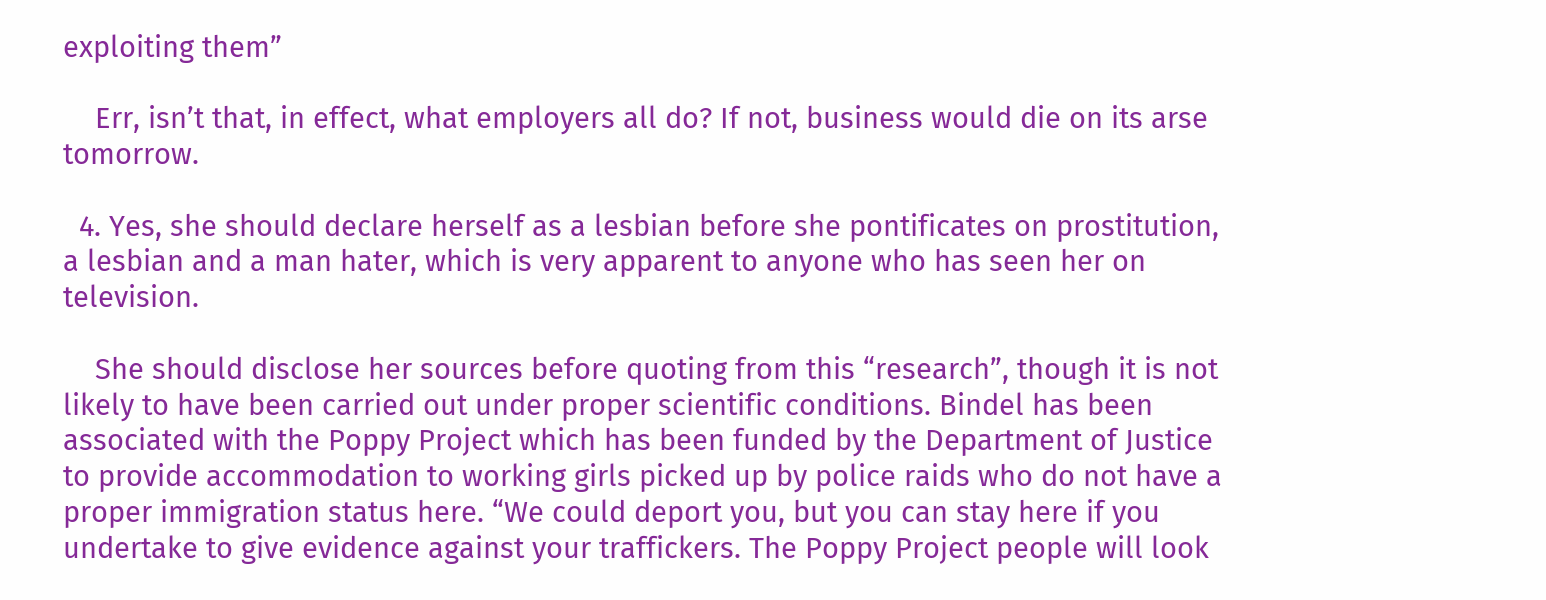exploiting them”

    Err, isn’t that, in effect, what employers all do? If not, business would die on its arse tomorrow.

  4. Yes, she should declare herself as a lesbian before she pontificates on prostitution, a lesbian and a man hater, which is very apparent to anyone who has seen her on television.

    She should disclose her sources before quoting from this “research”, though it is not likely to have been carried out under proper scientific conditions. Bindel has been associated with the Poppy Project which has been funded by the Department of Justice to provide accommodation to working girls picked up by police raids who do not have a proper immigration status here. “We could deport you, but you can stay here if you undertake to give evidence against your traffickers. The Poppy Project people will look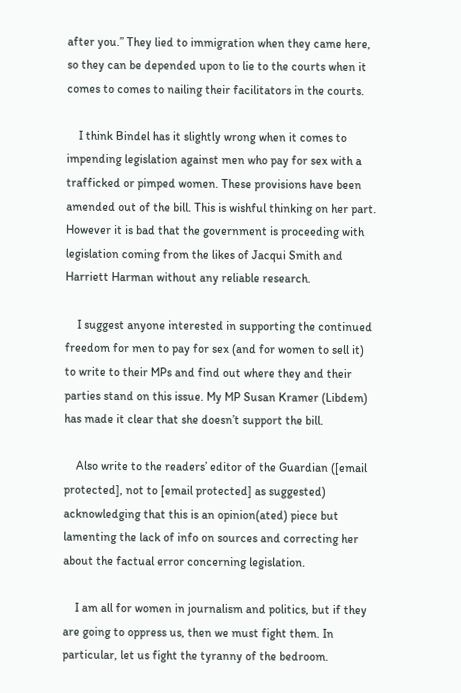after you.” They lied to immigration when they came here, so they can be depended upon to lie to the courts when it comes to comes to nailing their facilitators in the courts.

    I think Bindel has it slightly wrong when it comes to impending legislation against men who pay for sex with a trafficked or pimped women. These provisions have been amended out of the bill. This is wishful thinking on her part. However it is bad that the government is proceeding with legislation coming from the likes of Jacqui Smith and Harriett Harman without any reliable research.

    I suggest anyone interested in supporting the continued freedom for men to pay for sex (and for women to sell it) to write to their MPs and find out where they and their parties stand on this issue. My MP Susan Kramer (Libdem) has made it clear that she doesn’t support the bill.

    Also write to the readers’ editor of the Guardian ([email protected], not to [email protected] as suggested) acknowledging that this is an opinion(ated) piece but lamenting the lack of info on sources and correcting her about the factual error concerning legislation.

    I am all for women in journalism and politics, but if they are going to oppress us, then we must fight them. In particular, let us fight the tyranny of the bedroom.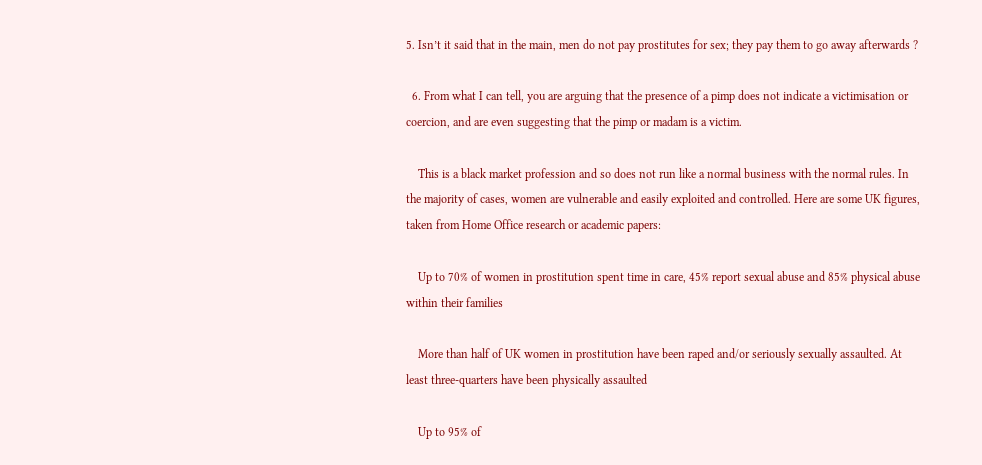5. Isn’t it said that in the main, men do not pay prostitutes for sex; they pay them to go away afterwards ?

  6. From what I can tell, you are arguing that the presence of a pimp does not indicate a victimisation or coercion, and are even suggesting that the pimp or madam is a victim.

    This is a black market profession and so does not run like a normal business with the normal rules. In the majority of cases, women are vulnerable and easily exploited and controlled. Here are some UK figures, taken from Home Office research or academic papers:

    Up to 70% of women in prostitution spent time in care, 45% report sexual abuse and 85% physical abuse within their families

    More than half of UK women in prostitution have been raped and/or seriously sexually assaulted. At least three-quarters have been physically assaulted

    Up to 95% of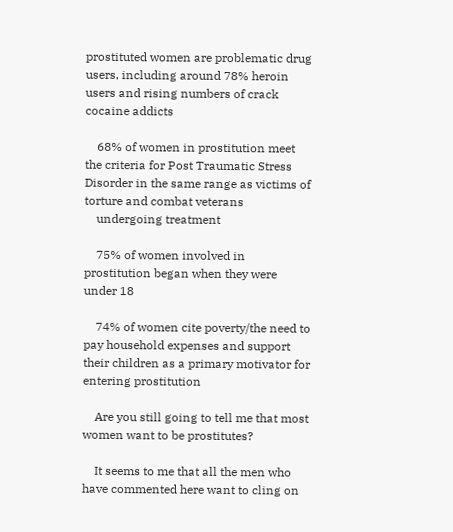prostituted women are problematic drug users, including around 78% heroin users and rising numbers of crack cocaine addicts

    68% of women in prostitution meet the criteria for Post Traumatic Stress Disorder in the same range as victims of torture and combat veterans
    undergoing treatment

    75% of women involved in prostitution began when they were under 18

    74% of women cite poverty/the need to pay household expenses and support their children as a primary motivator for entering prostitution

    Are you still going to tell me that most women want to be prostitutes?

    It seems to me that all the men who have commented here want to cling on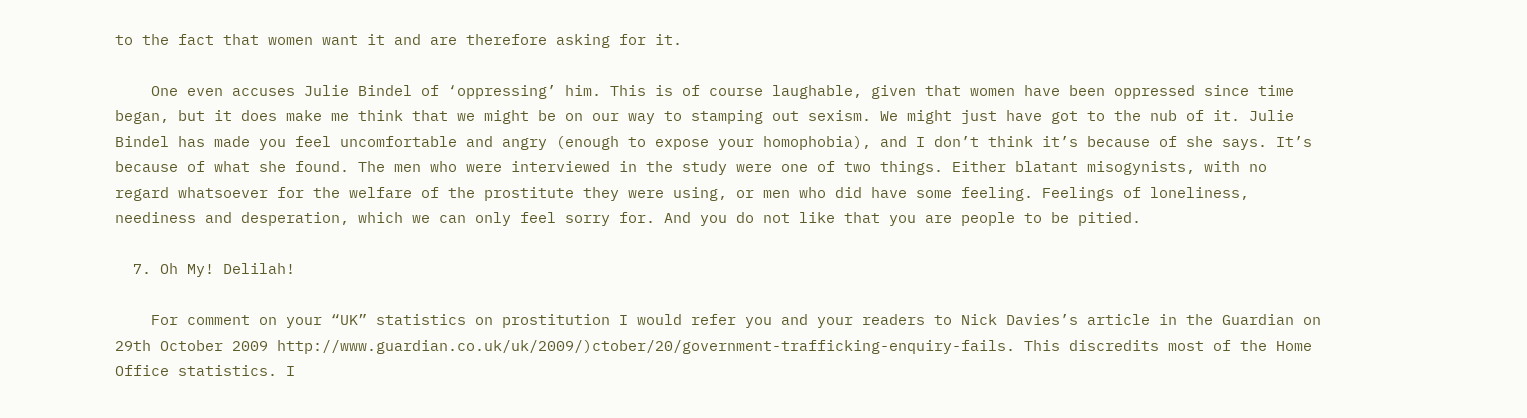to the fact that women want it and are therefore asking for it.

    One even accuses Julie Bindel of ‘oppressing’ him. This is of course laughable, given that women have been oppressed since time began, but it does make me think that we might be on our way to stamping out sexism. We might just have got to the nub of it. Julie Bindel has made you feel uncomfortable and angry (enough to expose your homophobia), and I don’t think it’s because of she says. It’s because of what she found. The men who were interviewed in the study were one of two things. Either blatant misogynists, with no regard whatsoever for the welfare of the prostitute they were using, or men who did have some feeling. Feelings of loneliness, neediness and desperation, which we can only feel sorry for. And you do not like that you are people to be pitied.

  7. Oh My! Delilah!

    For comment on your “UK” statistics on prostitution I would refer you and your readers to Nick Davies’s article in the Guardian on 29th October 2009 http://www.guardian.co.uk/uk/2009/)ctober/20/government-trafficking-enquiry-fails. This discredits most of the Home Office statistics. I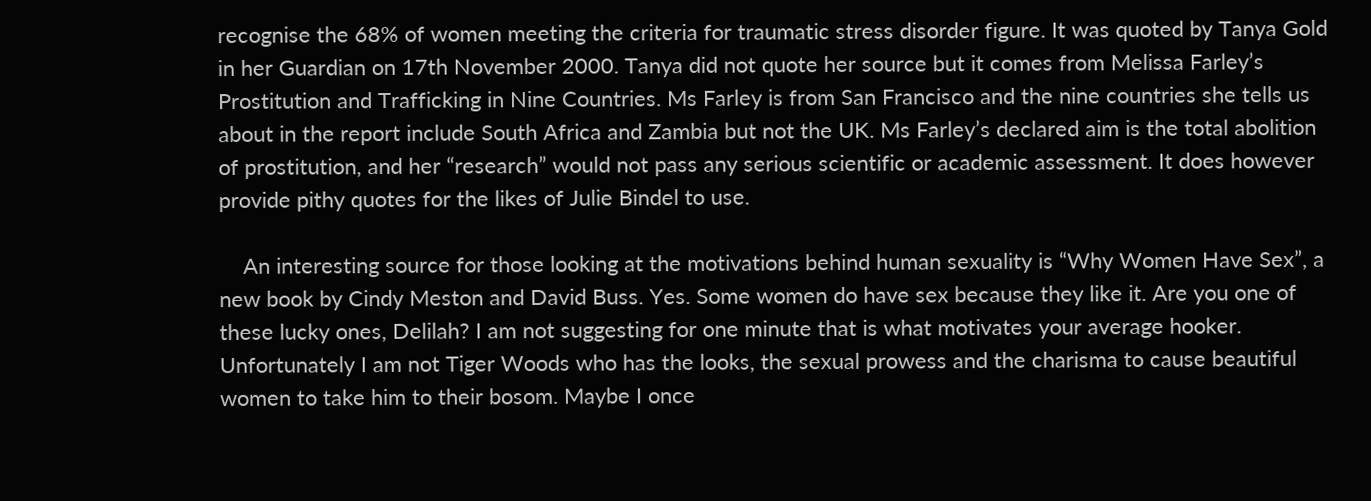recognise the 68% of women meeting the criteria for traumatic stress disorder figure. It was quoted by Tanya Gold in her Guardian on 17th November 2000. Tanya did not quote her source but it comes from Melissa Farley’s Prostitution and Trafficking in Nine Countries. Ms Farley is from San Francisco and the nine countries she tells us about in the report include South Africa and Zambia but not the UK. Ms Farley’s declared aim is the total abolition of prostitution, and her “research” would not pass any serious scientific or academic assessment. It does however provide pithy quotes for the likes of Julie Bindel to use.

    An interesting source for those looking at the motivations behind human sexuality is “Why Women Have Sex”, a new book by Cindy Meston and David Buss. Yes. Some women do have sex because they like it. Are you one of these lucky ones, Delilah? I am not suggesting for one minute that is what motivates your average hooker. Unfortunately I am not Tiger Woods who has the looks, the sexual prowess and the charisma to cause beautiful women to take him to their bosom. Maybe I once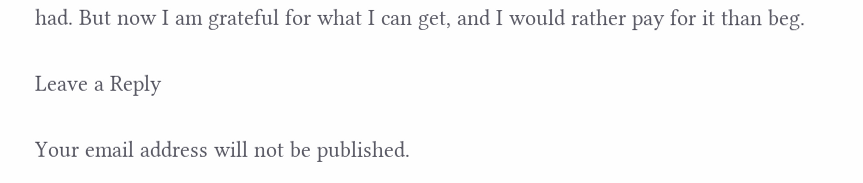had. But now I am grateful for what I can get, and I would rather pay for it than beg.

Leave a Reply

Your email address will not be published.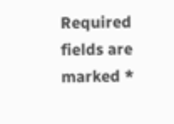Required fields are marked *